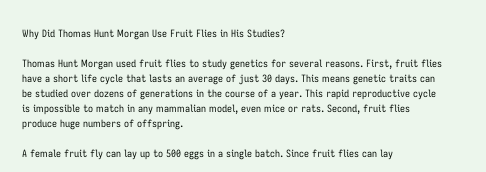Why Did Thomas Hunt Morgan Use Fruit Flies in His Studies?

Thomas Hunt Morgan used fruit flies to study genetics for several reasons. First, fruit flies have a short life cycle that lasts an average of just 30 days. This means genetic traits can be studied over dozens of generations in the course of a year. This rapid reproductive cycle is impossible to match in any mammalian model, even mice or rats. Second, fruit flies produce huge numbers of offspring.

A female fruit fly can lay up to 500 eggs in a single batch. Since fruit flies can lay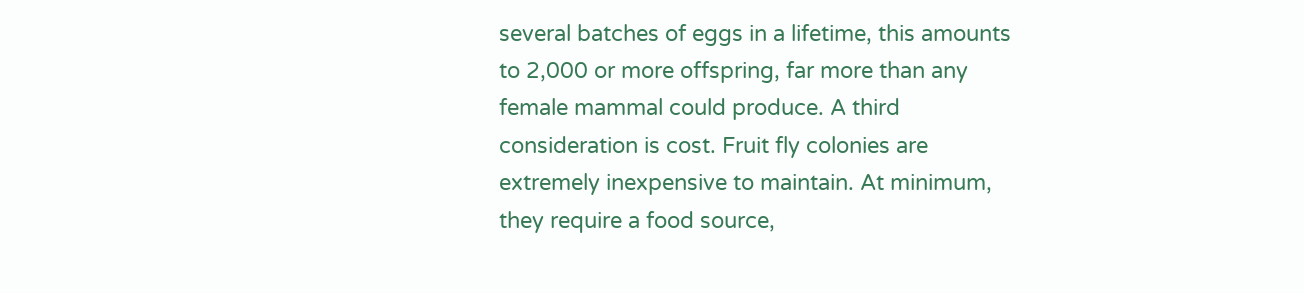several batches of eggs in a lifetime, this amounts to 2,000 or more offspring, far more than any female mammal could produce. A third consideration is cost. Fruit fly colonies are extremely inexpensive to maintain. At minimum, they require a food source,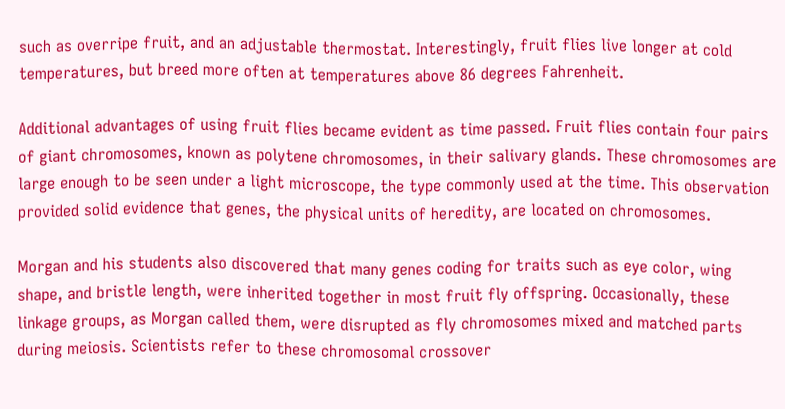such as overripe fruit, and an adjustable thermostat. Interestingly, fruit flies live longer at cold temperatures, but breed more often at temperatures above 86 degrees Fahrenheit.

Additional advantages of using fruit flies became evident as time passed. Fruit flies contain four pairs of giant chromosomes, known as polytene chromosomes, in their salivary glands. These chromosomes are large enough to be seen under a light microscope, the type commonly used at the time. This observation provided solid evidence that genes, the physical units of heredity, are located on chromosomes.

Morgan and his students also discovered that many genes coding for traits such as eye color, wing shape, and bristle length, were inherited together in most fruit fly offspring. Occasionally, these linkage groups, as Morgan called them, were disrupted as fly chromosomes mixed and matched parts during meiosis. Scientists refer to these chromosomal crossover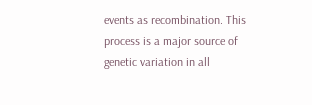events as recombination. This process is a major source of genetic variation in all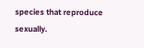species that reproduce sexually.